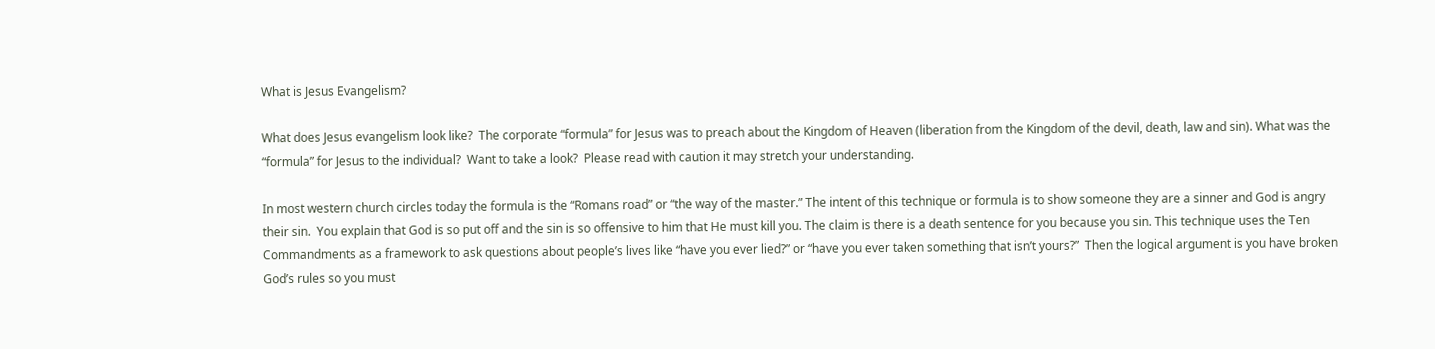What is Jesus Evangelism?

What does Jesus evangelism look like?  The corporate “formula” for Jesus was to preach about the Kingdom of Heaven (liberation from the Kingdom of the devil, death, law and sin). What was the “formula” for Jesus to the individual?  Want to take a look?  Please read with caution it may stretch your understanding.

In most western church circles today the formula is the “Romans road” or “the way of the master.” The intent of this technique or formula is to show someone they are a sinner and God is angry their sin.  You explain that God is so put off and the sin is so offensive to him that He must kill you. The claim is there is a death sentence for you because you sin. This technique uses the Ten Commandments as a framework to ask questions about people’s lives like “have you ever lied?” or “have you ever taken something that isn’t yours?”  Then the logical argument is you have broken God’s rules so you must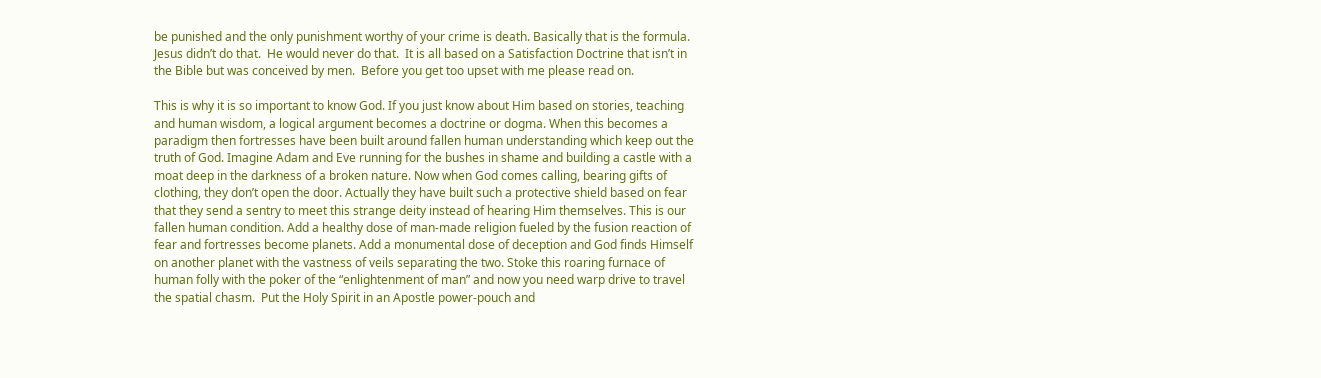be punished and the only punishment worthy of your crime is death. Basically that is the formula.  Jesus didn’t do that.  He would never do that.  It is all based on a Satisfaction Doctrine that isn’t in the Bible but was conceived by men.  Before you get too upset with me please read on.

This is why it is so important to know God. If you just know about Him based on stories, teaching and human wisdom, a logical argument becomes a doctrine or dogma. When this becomes a paradigm then fortresses have been built around fallen human understanding which keep out the truth of God. Imagine Adam and Eve running for the bushes in shame and building a castle with a moat deep in the darkness of a broken nature. Now when God comes calling, bearing gifts of clothing, they don’t open the door. Actually they have built such a protective shield based on fear that they send a sentry to meet this strange deity instead of hearing Him themselves. This is our fallen human condition. Add a healthy dose of man-made religion fueled by the fusion reaction of fear and fortresses become planets. Add a monumental dose of deception and God finds Himself on another planet with the vastness of veils separating the two. Stoke this roaring furnace of human folly with the poker of the “enlightenment of man” and now you need warp drive to travel the spatial chasm.  Put the Holy Spirit in an Apostle power-pouch and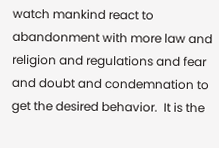watch mankind react to abandonment with more law and religion and regulations and fear and doubt and condemnation to get the desired behavior.  It is the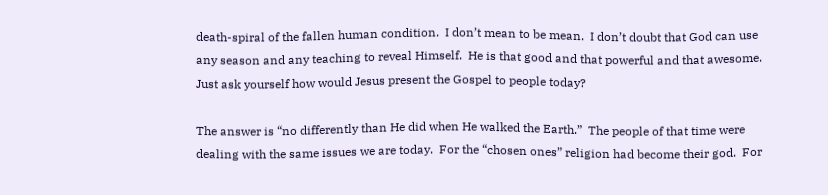death-spiral of the fallen human condition.  I don’t mean to be mean.  I don’t doubt that God can use any season and any teaching to reveal Himself.  He is that good and that powerful and that awesome.  Just ask yourself how would Jesus present the Gospel to people today?

The answer is “no differently than He did when He walked the Earth.”  The people of that time were dealing with the same issues we are today.  For the “chosen ones” religion had become their god.  For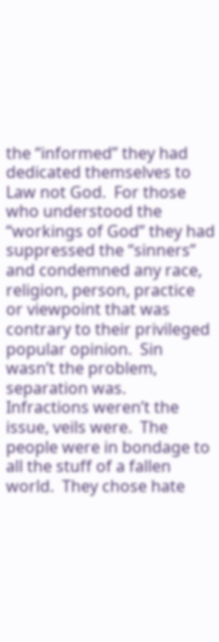the “informed” they had dedicated themselves to Law not God.  For those who understood the “workings of God” they had suppressed the “sinners” and condemned any race, religion, person, practice or viewpoint that was contrary to their privileged popular opinion.  Sin wasn’t the problem, separation was.  Infractions weren’t the issue, veils were.  The people were in bondage to all the stuff of a fallen world.  They chose hate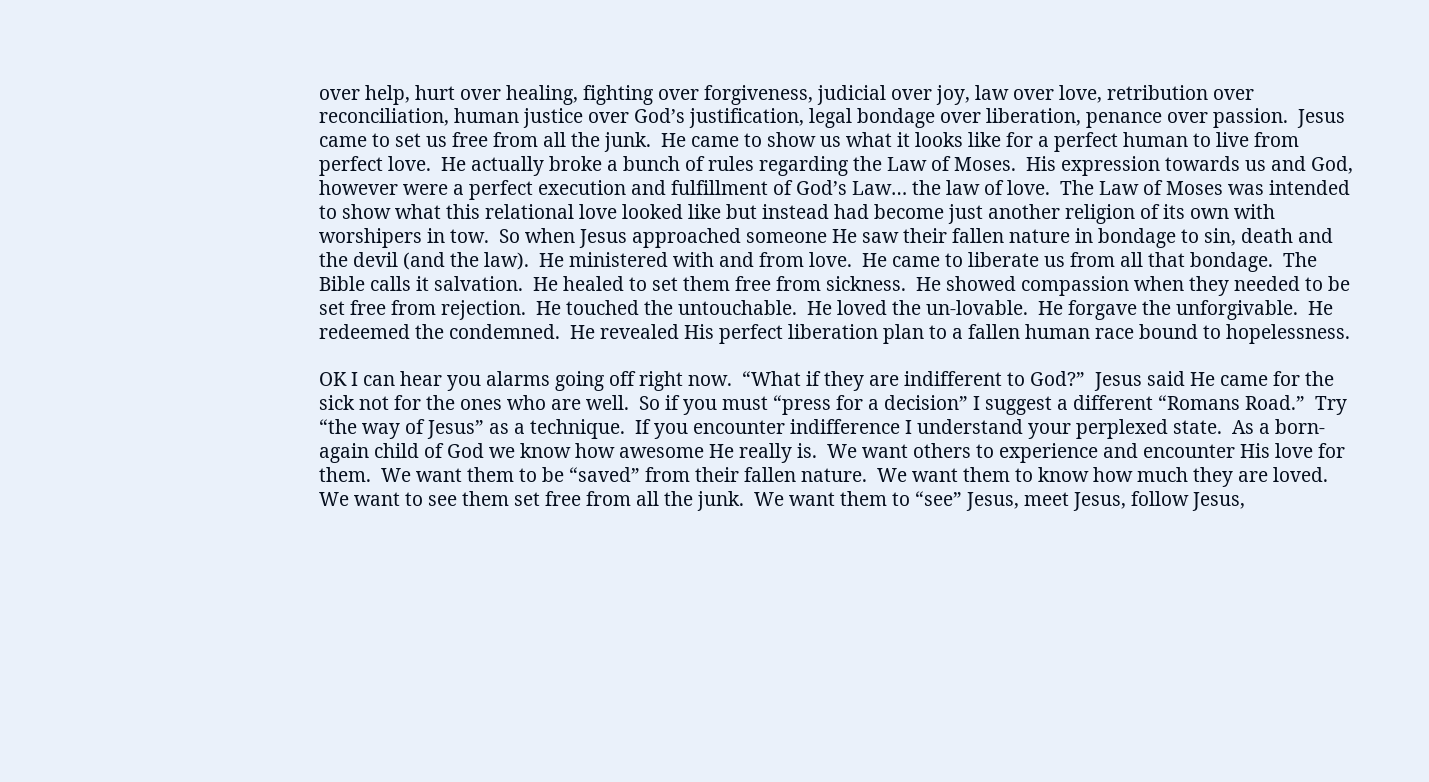over help, hurt over healing, fighting over forgiveness, judicial over joy, law over love, retribution over reconciliation, human justice over God’s justification, legal bondage over liberation, penance over passion.  Jesus came to set us free from all the junk.  He came to show us what it looks like for a perfect human to live from perfect love.  He actually broke a bunch of rules regarding the Law of Moses.  His expression towards us and God, however were a perfect execution and fulfillment of God’s Law… the law of love.  The Law of Moses was intended to show what this relational love looked like but instead had become just another religion of its own with worshipers in tow.  So when Jesus approached someone He saw their fallen nature in bondage to sin, death and the devil (and the law).  He ministered with and from love.  He came to liberate us from all that bondage.  The Bible calls it salvation.  He healed to set them free from sickness.  He showed compassion when they needed to be set free from rejection.  He touched the untouchable.  He loved the un-lovable.  He forgave the unforgivable.  He redeemed the condemned.  He revealed His perfect liberation plan to a fallen human race bound to hopelessness.

OK I can hear you alarms going off right now.  “What if they are indifferent to God?”  Jesus said He came for the sick not for the ones who are well.  So if you must “press for a decision” I suggest a different “Romans Road.”  Try “the way of Jesus” as a technique.  If you encounter indifference I understand your perplexed state.  As a born-again child of God we know how awesome He really is.  We want others to experience and encounter His love for them.  We want them to be “saved” from their fallen nature.  We want them to know how much they are loved.  We want to see them set free from all the junk.  We want them to “see” Jesus, meet Jesus, follow Jesus,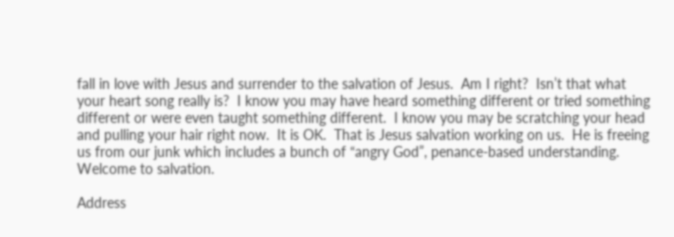fall in love with Jesus and surrender to the salvation of Jesus.  Am I right?  Isn’t that what your heart song really is?  I know you may have heard something different or tried something different or were even taught something different.  I know you may be scratching your head and pulling your hair right now.  It is OK.  That is Jesus salvation working on us.  He is freeing us from our junk which includes a bunch of “angry God”, penance-based understanding.  Welcome to salvation.

Address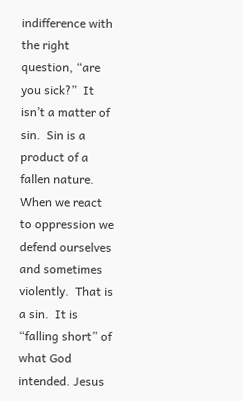indifference with the right question, “are you sick?”  It isn’t a matter of sin.  Sin is a product of a fallen nature.  When we react to oppression we defend ourselves and sometimes violently.  That is a sin.  It is “falling short” of what God intended. Jesus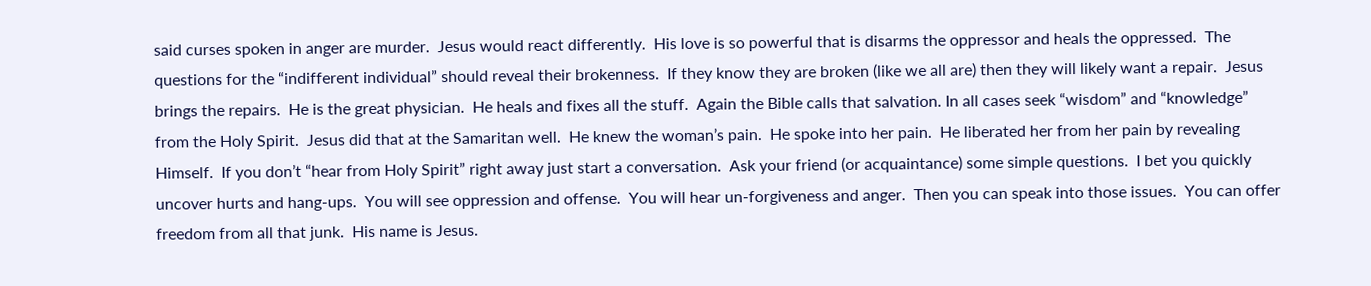said curses spoken in anger are murder.  Jesus would react differently.  His love is so powerful that is disarms the oppressor and heals the oppressed.  The questions for the “indifferent individual” should reveal their brokenness.  If they know they are broken (like we all are) then they will likely want a repair.  Jesus brings the repairs.  He is the great physician.  He heals and fixes all the stuff.  Again the Bible calls that salvation. In all cases seek “wisdom” and “knowledge” from the Holy Spirit.  Jesus did that at the Samaritan well.  He knew the woman’s pain.  He spoke into her pain.  He liberated her from her pain by revealing Himself.  If you don’t “hear from Holy Spirit” right away just start a conversation.  Ask your friend (or acquaintance) some simple questions.  I bet you quickly uncover hurts and hang-ups.  You will see oppression and offense.  You will hear un-forgiveness and anger.  Then you can speak into those issues.  You can offer freedom from all that junk.  His name is Jesus.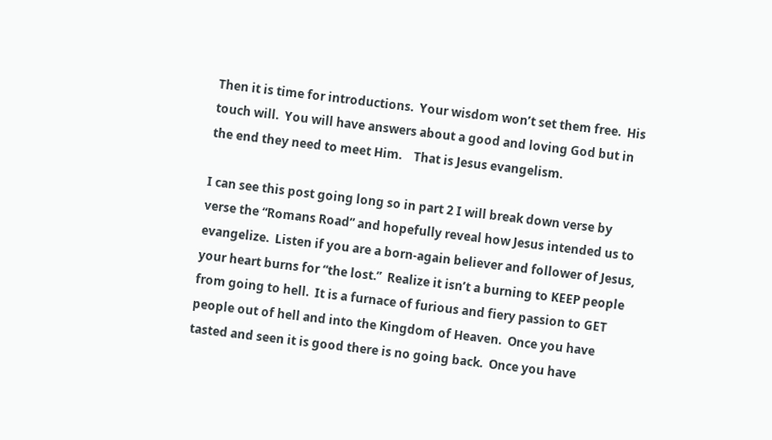Then it is time for introductions.  Your wisdom won’t set them free.  His touch will.  You will have answers about a good and loving God but in the end they need to meet Him.    That is Jesus evangelism.

I can see this post going long so in part 2 I will break down verse by verse the “Romans Road” and hopefully reveal how Jesus intended us to evangelize.  Listen if you are a born-again believer and follower of Jesus, your heart burns for “the lost.”  Realize it isn’t a burning to KEEP people from going to hell.  It is a furnace of furious and fiery passion to GET people out of hell and into the Kingdom of Heaven.  Once you have tasted and seen it is good there is no going back.  Once you have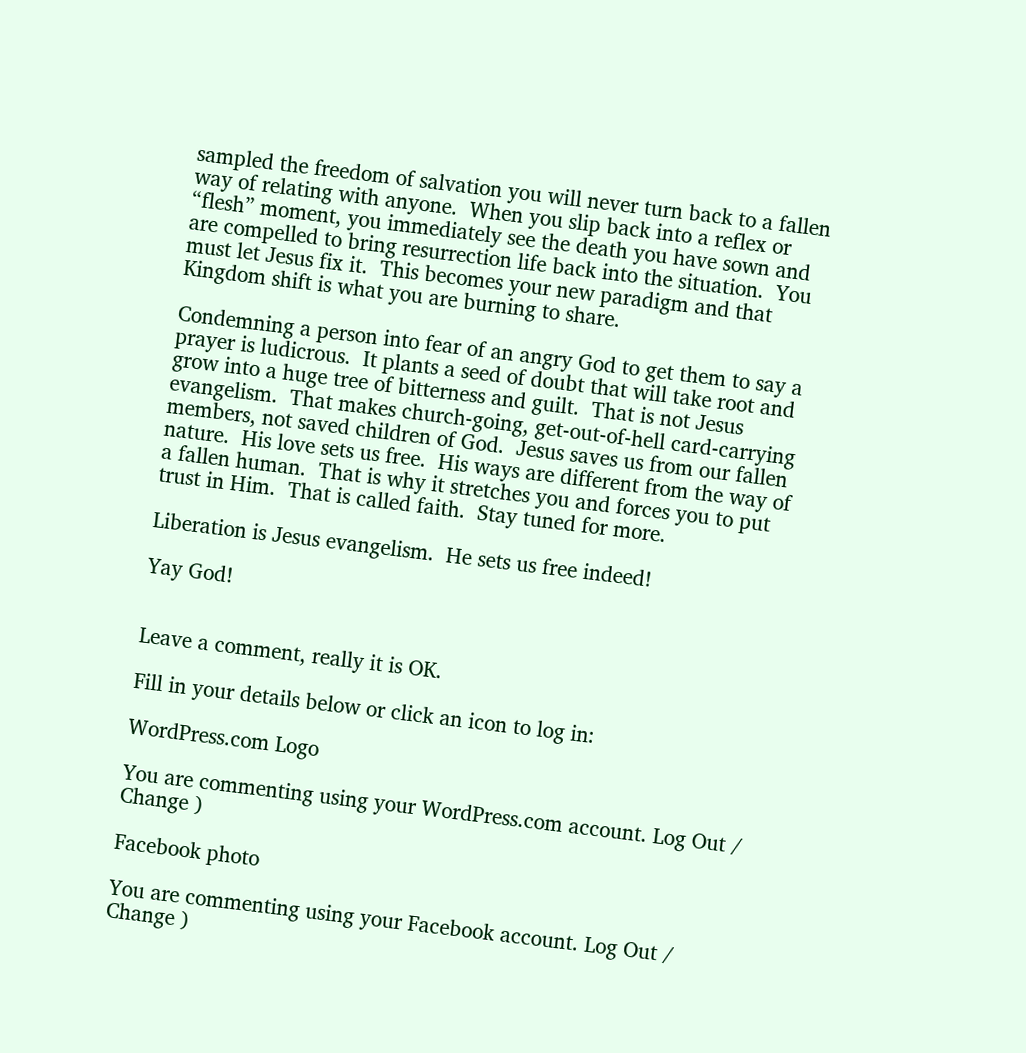sampled the freedom of salvation you will never turn back to a fallen way of relating with anyone.  When you slip back into a reflex or “flesh” moment, you immediately see the death you have sown and are compelled to bring resurrection life back into the situation.  You must let Jesus fix it.  This becomes your new paradigm and that Kingdom shift is what you are burning to share.

Condemning a person into fear of an angry God to get them to say a prayer is ludicrous.  It plants a seed of doubt that will take root and grow into a huge tree of bitterness and guilt.  That is not Jesus evangelism.  That makes church-going, get-out-of-hell card-carrying members, not saved children of God.  Jesus saves us from our fallen nature.  His love sets us free.  His ways are different from the way of a fallen human.  That is why it stretches you and forces you to put trust in Him.  That is called faith.  Stay tuned for more.

Liberation is Jesus evangelism.  He sets us free indeed!

Yay God!


Leave a comment, really it is OK.

Fill in your details below or click an icon to log in:

WordPress.com Logo

You are commenting using your WordPress.com account. Log Out /  Change )

Facebook photo

You are commenting using your Facebook account. Log Out /  Change )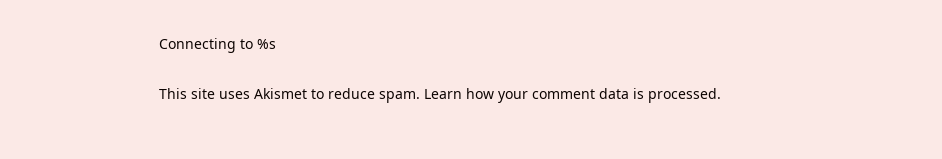Connecting to %s

This site uses Akismet to reduce spam. Learn how your comment data is processed.